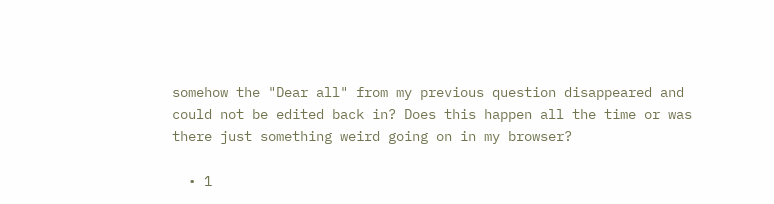somehow the "Dear all" from my previous question disappeared and could not be edited back in? Does this happen all the time or was there just something weird going on in my browser?

  • 1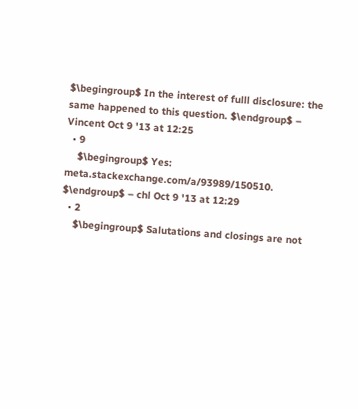$\begingroup$ In the interest of fulll disclosure: the same happened to this question. $\endgroup$ – Vincent Oct 9 '13 at 12:25
  • 9
    $\begingroup$ Yes: meta.stackexchange.com/a/93989/150510. $\endgroup$ – chl Oct 9 '13 at 12:29
  • 2
    $\begingroup$ Salutations and closings are not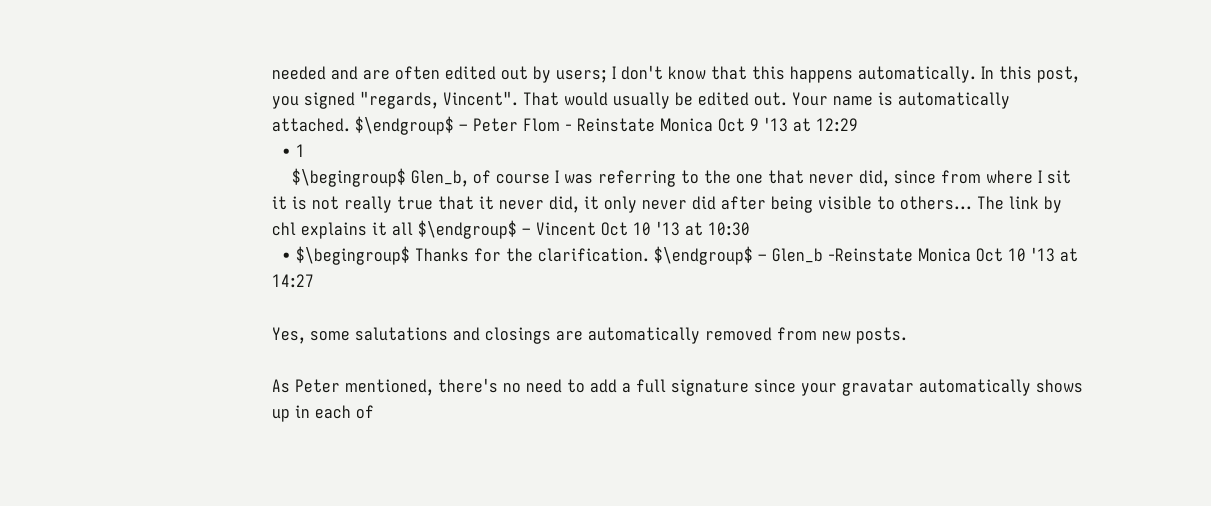needed and are often edited out by users; I don't know that this happens automatically. In this post, you signed "regards, Vincent". That would usually be edited out. Your name is automatically attached. $\endgroup$ – Peter Flom - Reinstate Monica Oct 9 '13 at 12:29
  • 1
    $\begingroup$ Glen_b, of course I was referring to the one that never did, since from where I sit it is not really true that it never did, it only never did after being visible to others... The link by chl explains it all $\endgroup$ – Vincent Oct 10 '13 at 10:30
  • $\begingroup$ Thanks for the clarification. $\endgroup$ – Glen_b -Reinstate Monica Oct 10 '13 at 14:27

Yes, some salutations and closings are automatically removed from new posts.

As Peter mentioned, there's no need to add a full signature since your gravatar automatically shows up in each of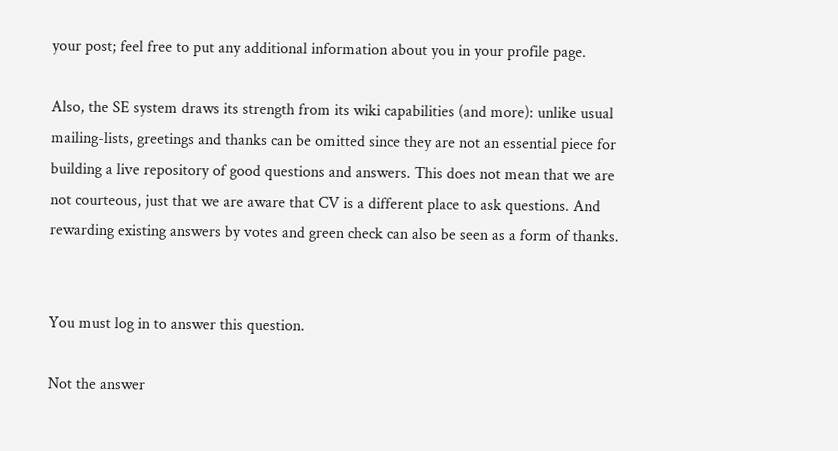your post; feel free to put any additional information about you in your profile page.

Also, the SE system draws its strength from its wiki capabilities (and more): unlike usual mailing-lists, greetings and thanks can be omitted since they are not an essential piece for building a live repository of good questions and answers. This does not mean that we are not courteous, just that we are aware that CV is a different place to ask questions. And rewarding existing answers by votes and green check can also be seen as a form of thanks.


You must log in to answer this question.

Not the answer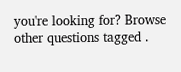you're looking for? Browse other questions tagged .